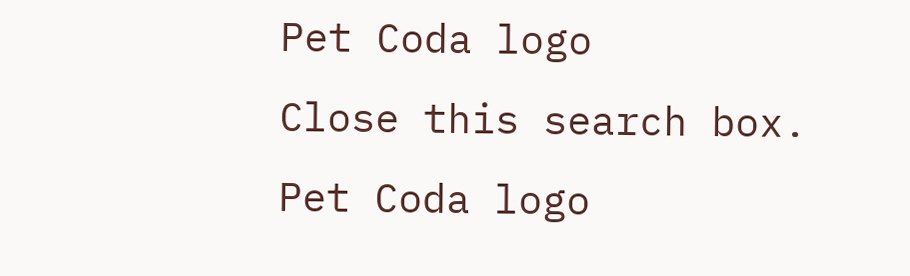Pet Coda logo
Close this search box.
Pet Coda logo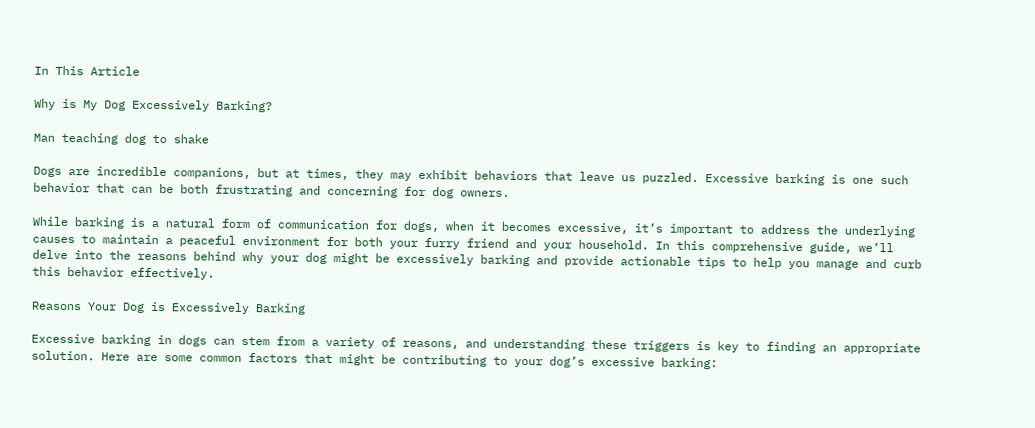In This Article

Why is My Dog Excessively Barking?

Man teaching dog to shake

Dogs are incredible companions, but at times, they may exhibit behaviors that leave us puzzled. Excessive barking is one such behavior that can be both frustrating and concerning for dog owners.

While barking is a natural form of communication for dogs, when it becomes excessive, it’s important to address the underlying causes to maintain a peaceful environment for both your furry friend and your household. In this comprehensive guide, we’ll delve into the reasons behind why your dog might be excessively barking and provide actionable tips to help you manage and curb this behavior effectively.

Reasons Your Dog is Excessively Barking

Excessive barking in dogs can stem from a variety of reasons, and understanding these triggers is key to finding an appropriate solution. Here are some common factors that might be contributing to your dog’s excessive barking: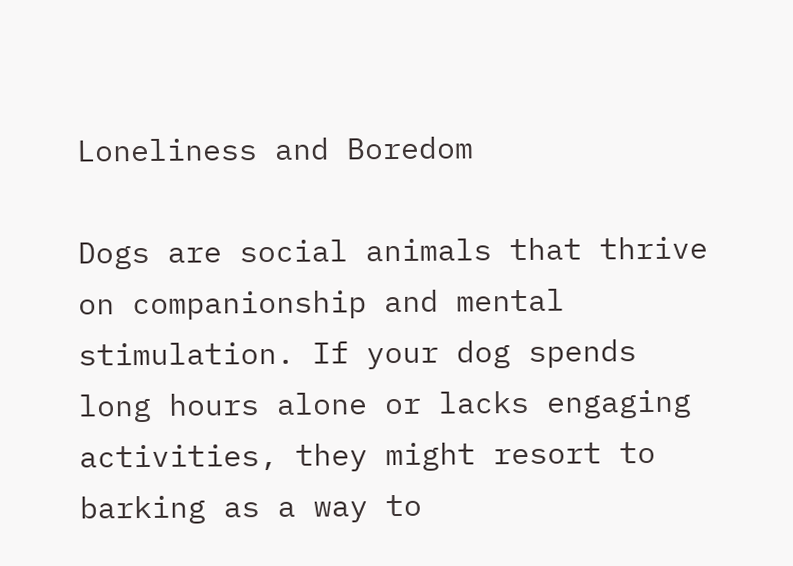Loneliness and Boredom

Dogs are social animals that thrive on companionship and mental stimulation. If your dog spends long hours alone or lacks engaging activities, they might resort to barking as a way to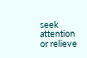seek attention or relieve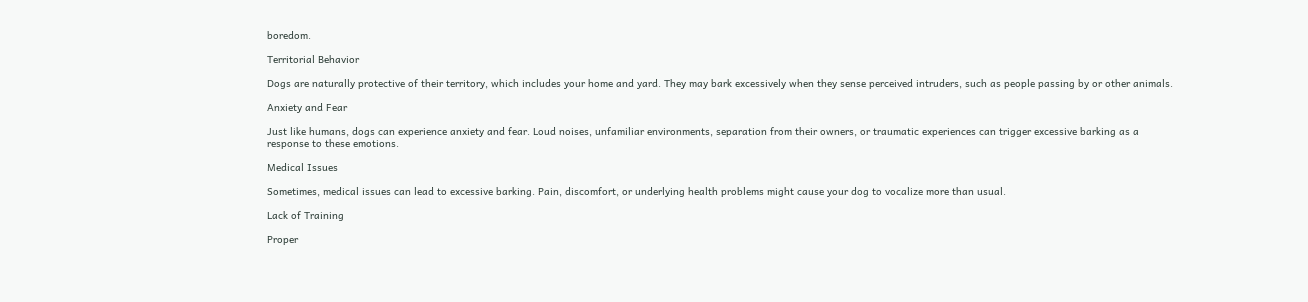boredom.

Territorial Behavior

Dogs are naturally protective of their territory, which includes your home and yard. They may bark excessively when they sense perceived intruders, such as people passing by or other animals.

Anxiety and Fear

Just like humans, dogs can experience anxiety and fear. Loud noises, unfamiliar environments, separation from their owners, or traumatic experiences can trigger excessive barking as a response to these emotions.

Medical Issues

Sometimes, medical issues can lead to excessive barking. Pain, discomfort, or underlying health problems might cause your dog to vocalize more than usual.

Lack of Training

Proper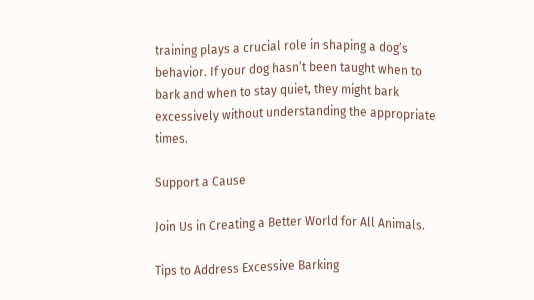training plays a crucial role in shaping a dog’s behavior. If your dog hasn’t been taught when to bark and when to stay quiet, they might bark excessively without understanding the appropriate times.

Support a Cause

Join Us in Creating a Better World for All Animals.

Tips to Address Excessive Barking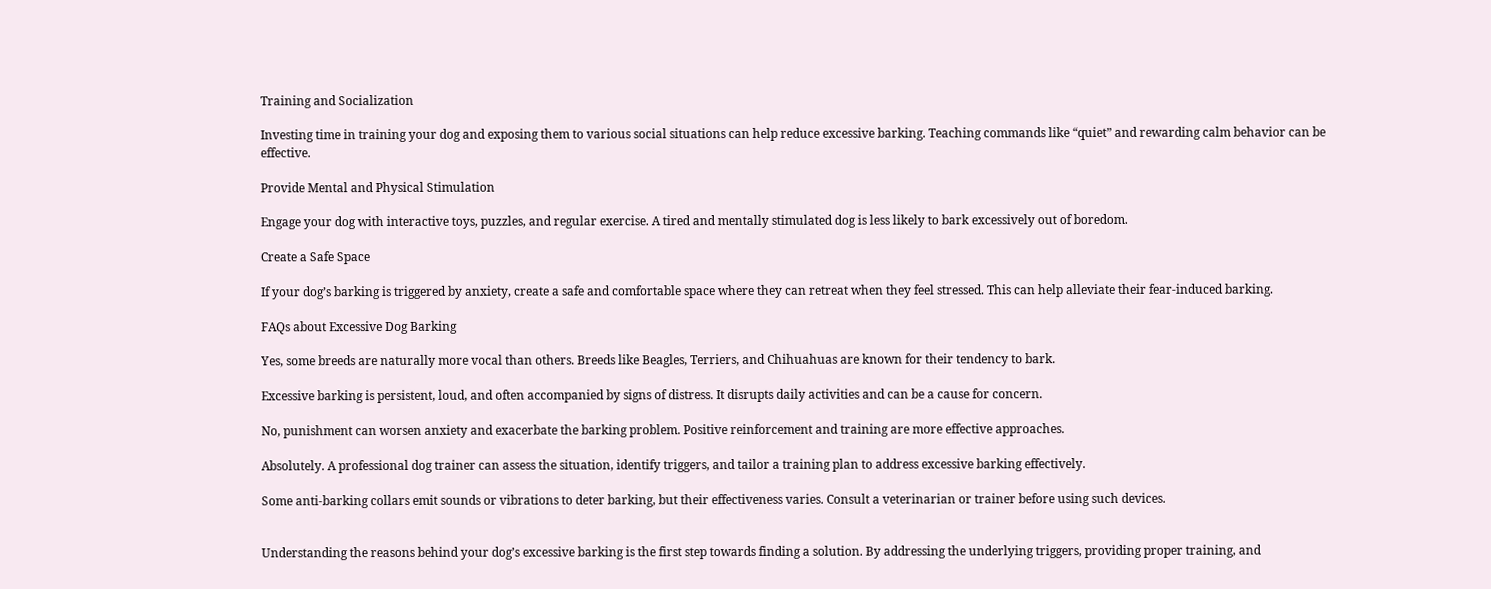Training and Socialization

Investing time in training your dog and exposing them to various social situations can help reduce excessive barking. Teaching commands like “quiet” and rewarding calm behavior can be effective.

Provide Mental and Physical Stimulation

Engage your dog with interactive toys, puzzles, and regular exercise. A tired and mentally stimulated dog is less likely to bark excessively out of boredom.

Create a Safe Space

If your dog’s barking is triggered by anxiety, create a safe and comfortable space where they can retreat when they feel stressed. This can help alleviate their fear-induced barking.

FAQs about Excessive Dog Barking

Yes, some breeds are naturally more vocal than others. Breeds like Beagles, Terriers, and Chihuahuas are known for their tendency to bark.

Excessive barking is persistent, loud, and often accompanied by signs of distress. It disrupts daily activities and can be a cause for concern.

No, punishment can worsen anxiety and exacerbate the barking problem. Positive reinforcement and training are more effective approaches.

Absolutely. A professional dog trainer can assess the situation, identify triggers, and tailor a training plan to address excessive barking effectively.

Some anti-barking collars emit sounds or vibrations to deter barking, but their effectiveness varies. Consult a veterinarian or trainer before using such devices.


Understanding the reasons behind your dog’s excessive barking is the first step towards finding a solution. By addressing the underlying triggers, providing proper training, and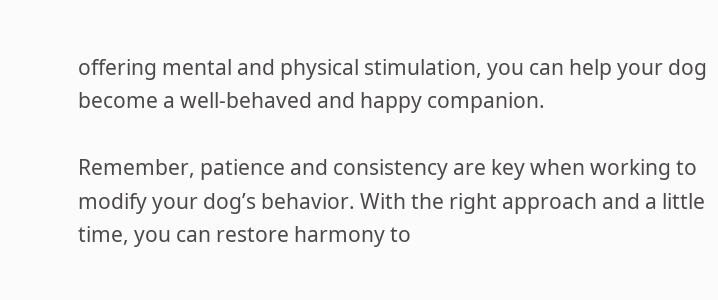offering mental and physical stimulation, you can help your dog become a well-behaved and happy companion.

Remember, patience and consistency are key when working to modify your dog’s behavior. With the right approach and a little time, you can restore harmony to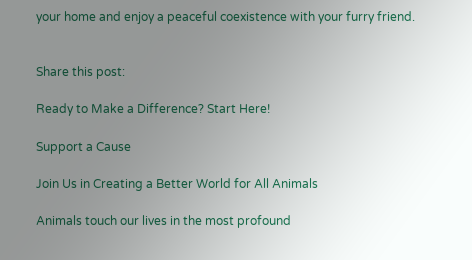your home and enjoy a peaceful coexistence with your furry friend.


Share this post:

Ready to Make a Difference? Start Here!

Support a Cause

Join Us in Creating a Better World for All Animals

Animals touch our lives in the most profound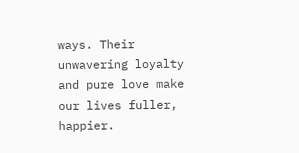ways. Their unwavering loyalty and pure love make our lives fuller, happier.